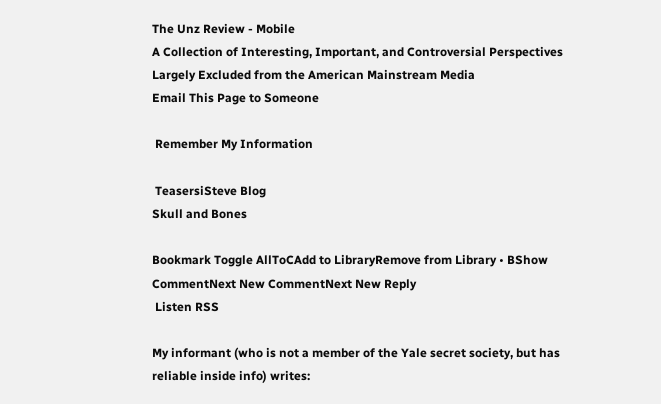The Unz Review - Mobile
A Collection of Interesting, Important, and Controversial Perspectives Largely Excluded from the American Mainstream Media
Email This Page to Someone

 Remember My Information

 TeasersiSteve Blog
Skull and Bones

Bookmark Toggle AllToCAdd to LibraryRemove from Library • BShow CommentNext New CommentNext New Reply
 Listen RSS

My informant (who is not a member of the Yale secret society, but has reliable inside info) writes: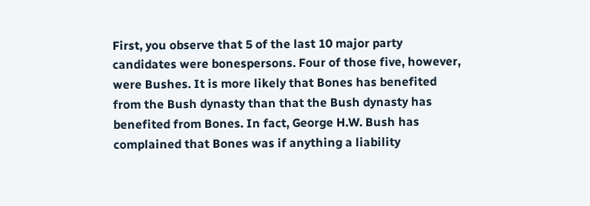First, you observe that 5 of the last 10 major party candidates were bonespersons. Four of those five, however, were Bushes. It is more likely that Bones has benefited from the Bush dynasty than that the Bush dynasty has benefited from Bones. In fact, George H.W. Bush has complained that Bones was if anything a liability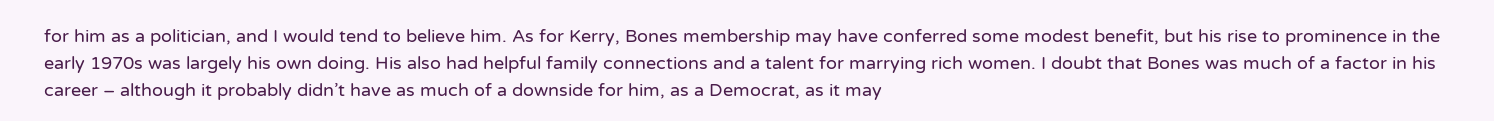for him as a politician, and I would tend to believe him. As for Kerry, Bones membership may have conferred some modest benefit, but his rise to prominence in the early 1970s was largely his own doing. His also had helpful family connections and a talent for marrying rich women. I doubt that Bones was much of a factor in his career – although it probably didn’t have as much of a downside for him, as a Democrat, as it may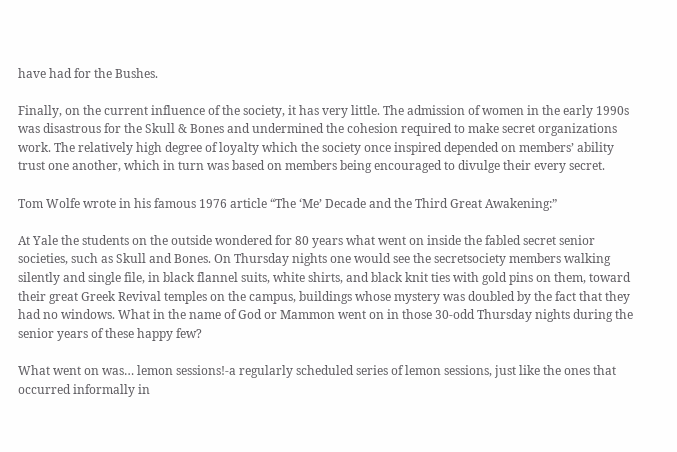have had for the Bushes.

Finally, on the current influence of the society, it has very little. The admission of women in the early 1990s was disastrous for the Skull & Bones and undermined the cohesion required to make secret organizations work. The relatively high degree of loyalty which the society once inspired depended on members’ ability trust one another, which in turn was based on members being encouraged to divulge their every secret.

Tom Wolfe wrote in his famous 1976 article “The ‘Me’ Decade and the Third Great Awakening:”

At Yale the students on the outside wondered for 80 years what went on inside the fabled secret senior societies, such as Skull and Bones. On Thursday nights one would see the secretsociety members walking silently and single file, in black flannel suits, white shirts, and black knit ties with gold pins on them, toward their great Greek Revival temples on the campus, buildings whose mystery was doubled by the fact that they had no windows. What in the name of God or Mammon went on in those 30-odd Thursday nights during the senior years of these happy few?

What went on was… lemon sessions!-a regularly scheduled series of lemon sessions, just like the ones that occurred informally in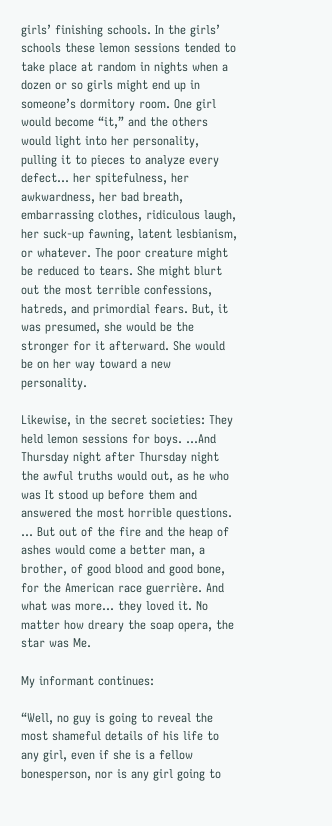girls’ finishing schools. In the girls’ schools these lemon sessions tended to take place at random in nights when a dozen or so girls might end up in someone’s dormitory room. One girl would become “it,” and the others would light into her personality, pulling it to pieces to analyze every defect… her spitefulness, her awkwardness, her bad breath, embarrassing clothes, ridiculous laugh, her suck-up fawning, latent lesbianism, or whatever. The poor creature might be reduced to tears. She might blurt out the most terrible confessions, hatreds, and primordial fears. But, it was presumed, she would be the stronger for it afterward. She would be on her way toward a new personality.

Likewise, in the secret societies: They held lemon sessions for boys. …And Thursday night after Thursday night the awful truths would out, as he who was It stood up before them and answered the most horrible questions. … But out of the fire and the heap of ashes would come a better man, a brother, of good blood and good bone, for the American race guerrière. And what was more… they loved it. No matter how dreary the soap opera, the star was Me.

My informant continues:

“Well, no guy is going to reveal the most shameful details of his life to any girl, even if she is a fellow bonesperson, nor is any girl going to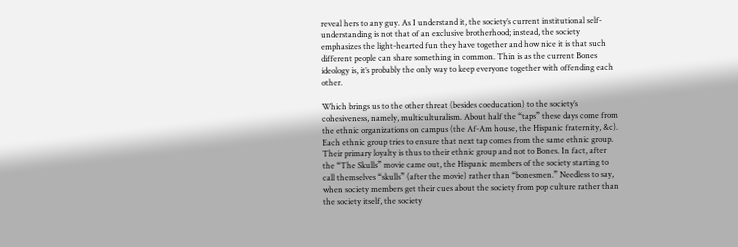reveal hers to any guy. As I understand it, the society’s current institutional self-understanding is not that of an exclusive brotherhood; instead, the society emphasizes the light-hearted fun they have together and how nice it is that such different people can share something in common. Thin is as the current Bones ideology is, it’s probably the only way to keep everyone together with offending each other.

Which brings us to the other threat (besides coeducation) to the society’s cohesiveness, namely, multiculturalism. About half the “taps” these days come from the ethnic organizations on campus (the Af-Am house, the Hispanic fraternity, &c). Each ethnic group tries to ensure that next tap comes from the same ethnic group. Their primary loyalty is thus to their ethnic group and not to Bones. In fact, after the “The Skulls” movie came out, the Hispanic members of the society starting to call themselves “skulls” (after the movie) rather than “bonesmen.” Needless to say, when society members get their cues about the society from pop culture rather than the society itself, the society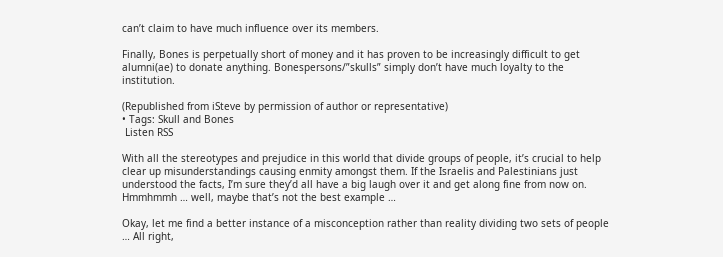can’t claim to have much influence over its members.

Finally, Bones is perpetually short of money and it has proven to be increasingly difficult to get alumni(ae) to donate anything. Bonespersons/”skulls” simply don’t have much loyalty to the institution.

(Republished from iSteve by permission of author or representative)
• Tags: Skull and Bones
 Listen RSS

With all the stereotypes and prejudice in this world that divide groups of people, it’s crucial to help clear up misunderstandings causing enmity amongst them. If the Israelis and Palestinians just understood the facts, I’m sure they’d all have a big laugh over it and get along fine from now on. Hmmhmmh … well, maybe that’s not the best example …

Okay, let me find a better instance of a misconception rather than reality dividing two sets of people … All right,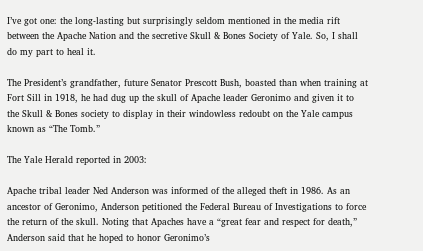I’ve got one: the long-lasting but surprisingly seldom mentioned in the media rift between the Apache Nation and the secretive Skull & Bones Society of Yale. So, I shall do my part to heal it.

The President’s grandfather, future Senator Prescott Bush, boasted than when training at Fort Sill in 1918, he had dug up the skull of Apache leader Geronimo and given it to the Skull & Bones society to display in their windowless redoubt on the Yale campus known as “The Tomb.”

The Yale Herald reported in 2003:

Apache tribal leader Ned Anderson was informed of the alleged theft in 1986. As an ancestor of Geronimo, Anderson petitioned the Federal Bureau of Investigations to force the return of the skull. Noting that Apaches have a “great fear and respect for death,” Anderson said that he hoped to honor Geronimo’s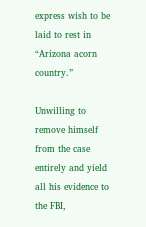express wish to be laid to rest in “Arizona acorn country.”

Unwilling to remove himself from the case entirely and yield all his evidence to the FBI,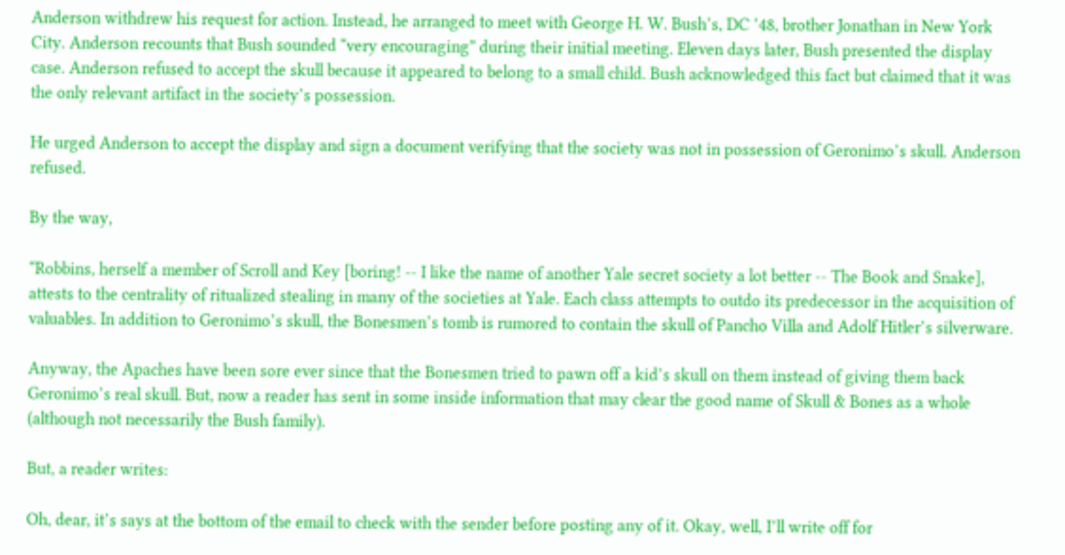Anderson withdrew his request for action. Instead, he arranged to meet with George H. W. Bush’s, DC ’48, brother Jonathan in New York City. Anderson recounts that Bush sounded “very encouraging” during their initial meeting. Eleven days later, Bush presented the display case. Anderson refused to accept the skull because it appeared to belong to a small child. Bush acknowledged this fact but claimed that it was the only relevant artifact in the society’s possession.

He urged Anderson to accept the display and sign a document verifying that the society was not in possession of Geronimo’s skull. Anderson refused.

By the way,

“Robbins, herself a member of Scroll and Key [boring! -- I like the name of another Yale secret society a lot better -- The Book and Snake], attests to the centrality of ritualized stealing in many of the societies at Yale. Each class attempts to outdo its predecessor in the acquisition of valuables. In addition to Geronimo’s skull, the Bonesmen’s tomb is rumored to contain the skull of Pancho Villa and Adolf Hitler’s silverware.

Anyway, the Apaches have been sore ever since that the Bonesmen tried to pawn off a kid’s skull on them instead of giving them back Geronimo’s real skull. But, now a reader has sent in some inside information that may clear the good name of Skull & Bones as a whole (although not necessarily the Bush family).

But, a reader writes:

Oh, dear, it’s says at the bottom of the email to check with the sender before posting any of it. Okay, well, I’ll write off for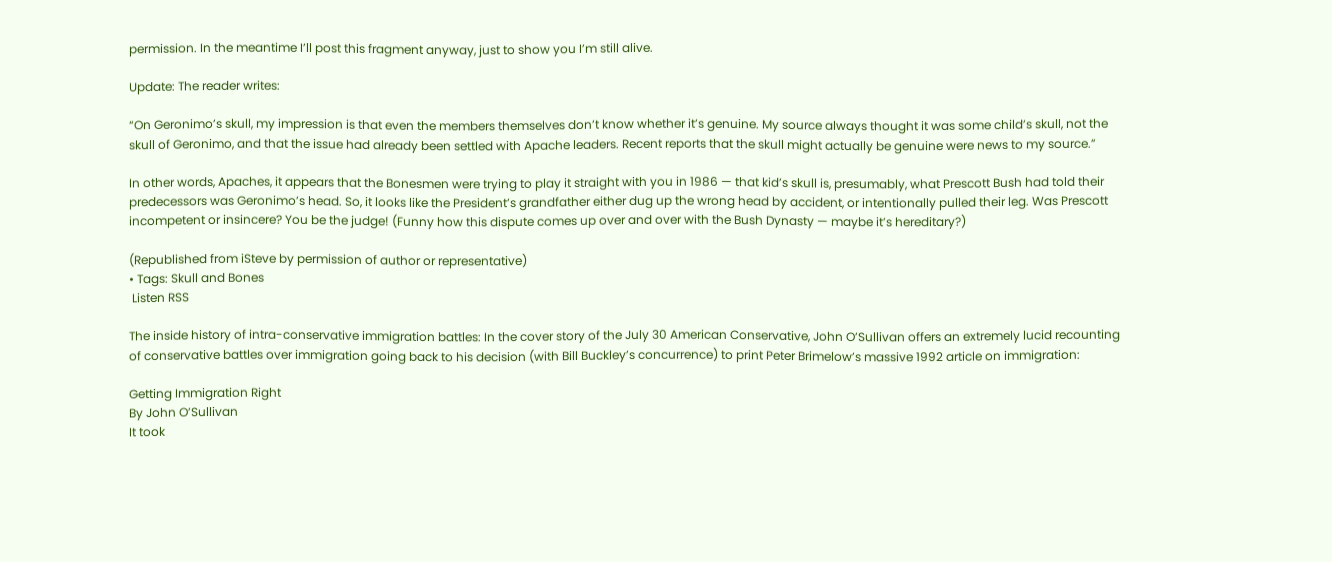permission. In the meantime I’ll post this fragment anyway, just to show you I’m still alive.

Update: The reader writes:

“On Geronimo’s skull, my impression is that even the members themselves don’t know whether it’s genuine. My source always thought it was some child’s skull, not the skull of Geronimo, and that the issue had already been settled with Apache leaders. Recent reports that the skull might actually be genuine were news to my source.”

In other words, Apaches, it appears that the Bonesmen were trying to play it straight with you in 1986 — that kid’s skull is, presumably, what Prescott Bush had told their predecessors was Geronimo’s head. So, it looks like the President’s grandfather either dug up the wrong head by accident, or intentionally pulled their leg. Was Prescott incompetent or insincere? You be the judge! (Funny how this dispute comes up over and over with the Bush Dynasty — maybe it’s hereditary?)

(Republished from iSteve by permission of author or representative)
• Tags: Skull and Bones
 Listen RSS

The inside history of intra-conservative immigration battles: In the cover story of the July 30 American Conservative, John O’Sullivan offers an extremely lucid recounting of conservative battles over immigration going back to his decision (with Bill Buckley’s concurrence) to print Peter Brimelow’s massive 1992 article on immigration:

Getting Immigration Right
By John O’Sullivan
It took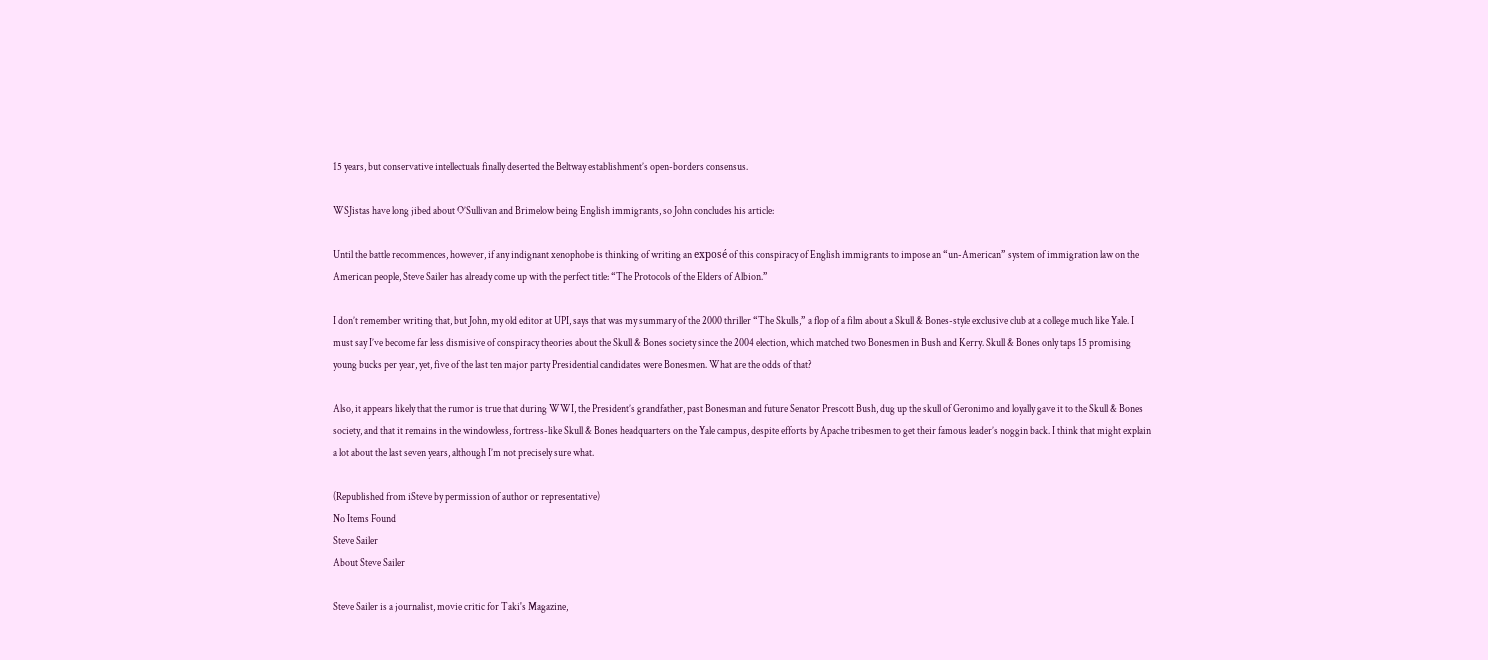15 years, but conservative intellectuals finally deserted the Beltway establishment’s open-borders consensus.

WSJistas have long jibed about O’Sullivan and Brimelow being English immigrants, so John concludes his article:

Until the battle recommences, however, if any indignant xenophobe is thinking of writing an exposé of this conspiracy of English immigrants to impose an “un-American” system of immigration law on the American people, Steve Sailer has already come up with the perfect title: “The Protocols of the Elders of Albion.”

I don’t remember writing that, but John, my old editor at UPI, says that was my summary of the 2000 thriller “The Skulls,” a flop of a film about a Skull & Bones-style exclusive club at a college much like Yale. I must say I’ve become far less dismisive of conspiracy theories about the Skull & Bones society since the 2004 election, which matched two Bonesmen in Bush and Kerry. Skull & Bones only taps 15 promising young bucks per year, yet, five of the last ten major party Presidential candidates were Bonesmen. What are the odds of that?

Also, it appears likely that the rumor is true that during WWI, the President’s grandfather, past Bonesman and future Senator Prescott Bush, dug up the skull of Geronimo and loyally gave it to the Skull & Bones society, and that it remains in the windowless, fortress-like Skull & Bones headquarters on the Yale campus, despite efforts by Apache tribesmen to get their famous leader’s noggin back. I think that might explain a lot about the last seven years, although I’m not precisely sure what.

(Republished from iSteve by permission of author or representative)
No Items Found
Steve Sailer
About Steve Sailer

Steve Sailer is a journalist, movie critic for Taki's Magazine,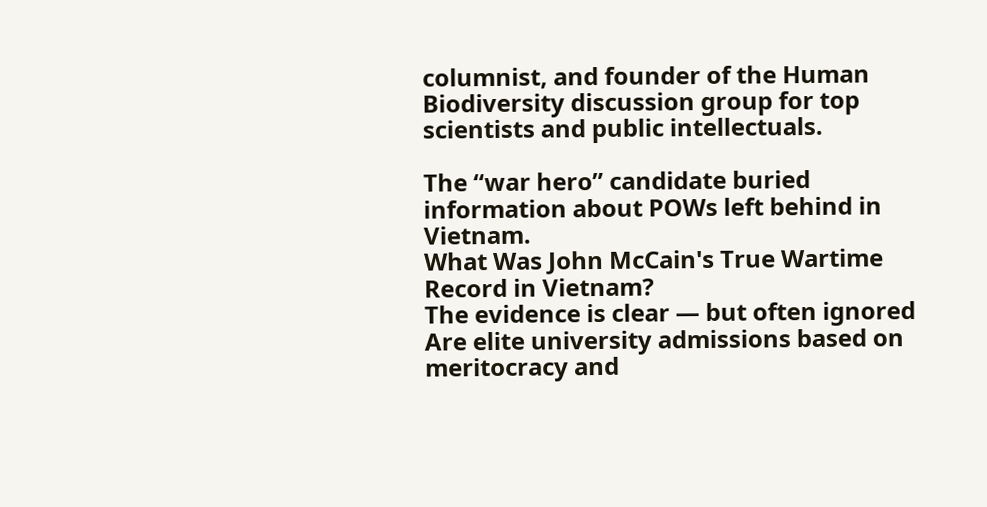columnist, and founder of the Human Biodiversity discussion group for top scientists and public intellectuals.

The “war hero” candidate buried information about POWs left behind in Vietnam.
What Was John McCain's True Wartime Record in Vietnam?
The evidence is clear — but often ignored
Are elite university admissions based on meritocracy and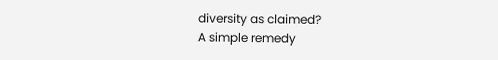diversity as claimed?
A simple remedy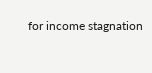for income stagnation